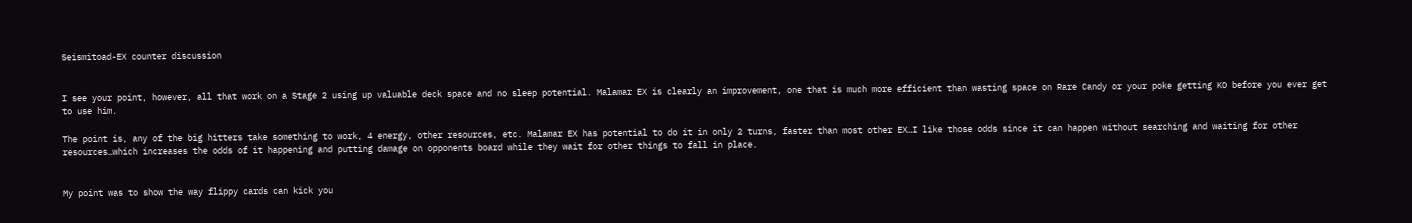Seismitoad-EX counter discussion


I see your point, however, all that work on a Stage 2 using up valuable deck space and no sleep potential. Malamar EX is clearly an improvement, one that is much more efficient than wasting space on Rare Candy or your poke getting KO before you ever get to use him.

The point is, any of the big hitters take something to work, 4 energy, other resources, etc. Malamar EX has potential to do it in only 2 turns, faster than most other EX…I like those odds since it can happen without searching and waiting for other resources…which increases the odds of it happening and putting damage on opponents board while they wait for other things to fall in place.


My point was to show the way flippy cards can kick you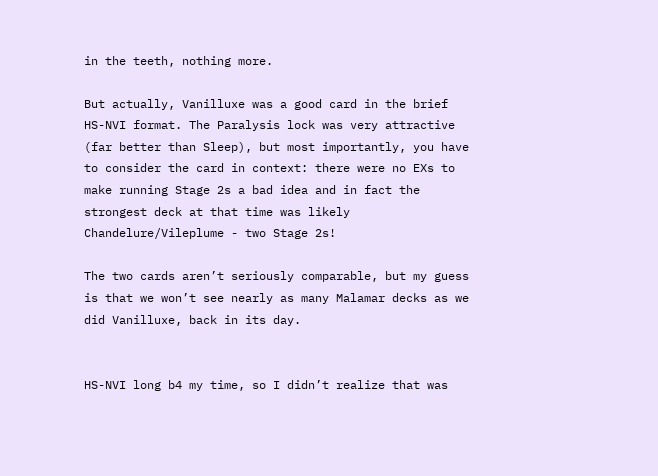in the teeth, nothing more.

But actually, Vanilluxe was a good card in the brief HS-NVI format. The Paralysis lock was very attractive (far better than Sleep), but most importantly, you have to consider the card in context: there were no EXs to make running Stage 2s a bad idea and in fact the strongest deck at that time was likely Chandelure/Vileplume - two Stage 2s!

The two cards aren’t seriously comparable, but my guess is that we won’t see nearly as many Malamar decks as we did Vanilluxe, back in its day.


HS-NVI long b4 my time, so I didn’t realize that was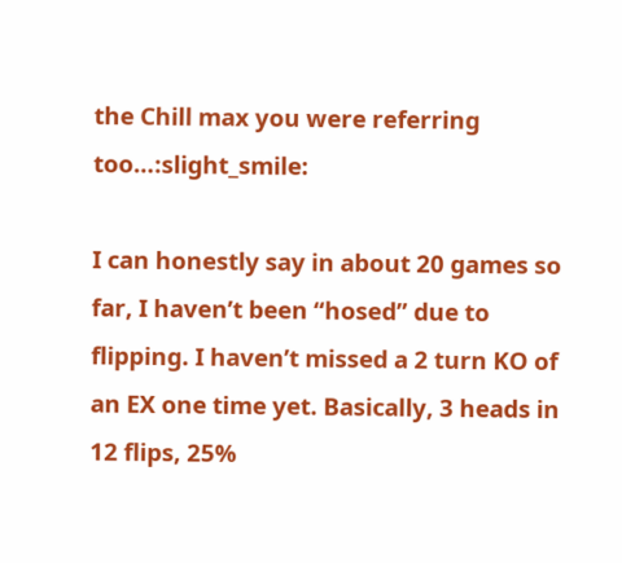the Chill max you were referring too…:slight_smile:

I can honestly say in about 20 games so far, I haven’t been “hosed” due to flipping. I haven’t missed a 2 turn KO of an EX one time yet. Basically, 3 heads in 12 flips, 25%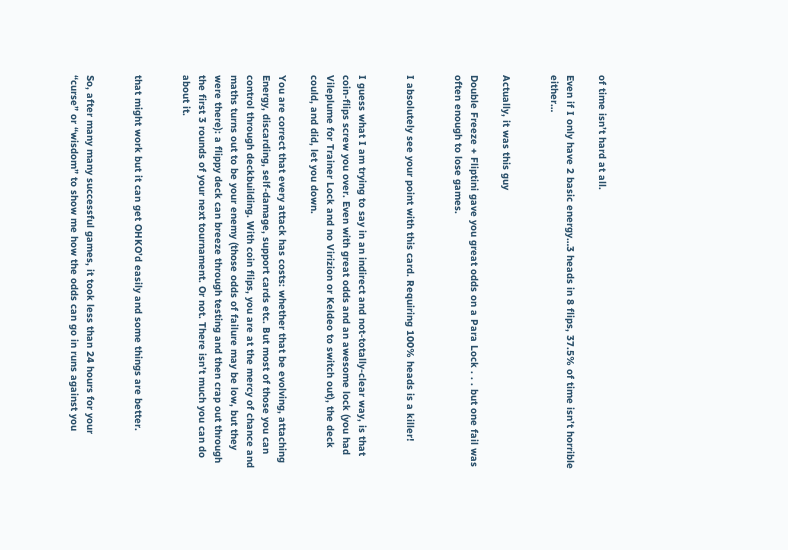of time isn’t hard at all.

Even if I only have 2 basic energy…3 heads in 8 flips, 37.5% of time isn’t horrible either…


Actually, it was this guy

Double Freeze + Fliptini gave you great odds on a Para Lock . . . but one fail was often enough to lose games.


I absolutely see your point with this card. Requiring 100% heads is a killer!


I guess what I am trying to say in an indirect and not-totally-clear way, is that coin-flips screw you over. Even with great odds and an awesome lock (you had Vileplume for Trainer Lock and no Virizion or Keldeo to switch out), the deck could, and did, let you down.

You are correct that every attack has costs: whether that be evolving, attaching Energy, discarding, self-damage, support cards etc. But most of those you can control through deckbuilding. With coin flips, you are at the mercy of chance and maths turns out to be your enemy (those odds of failure may be low, but they were there): a flippy deck can breeze through testing and then crap out through the first 3 rounds of your next tournament. Or not. There isn’t much you can do about it.


that might work but it can get OHKO’d easily and some things are better.


So, after many many successful games, it took less than 24 hours for your “curse” or “wisdom” to show me how the odds can go in runs against you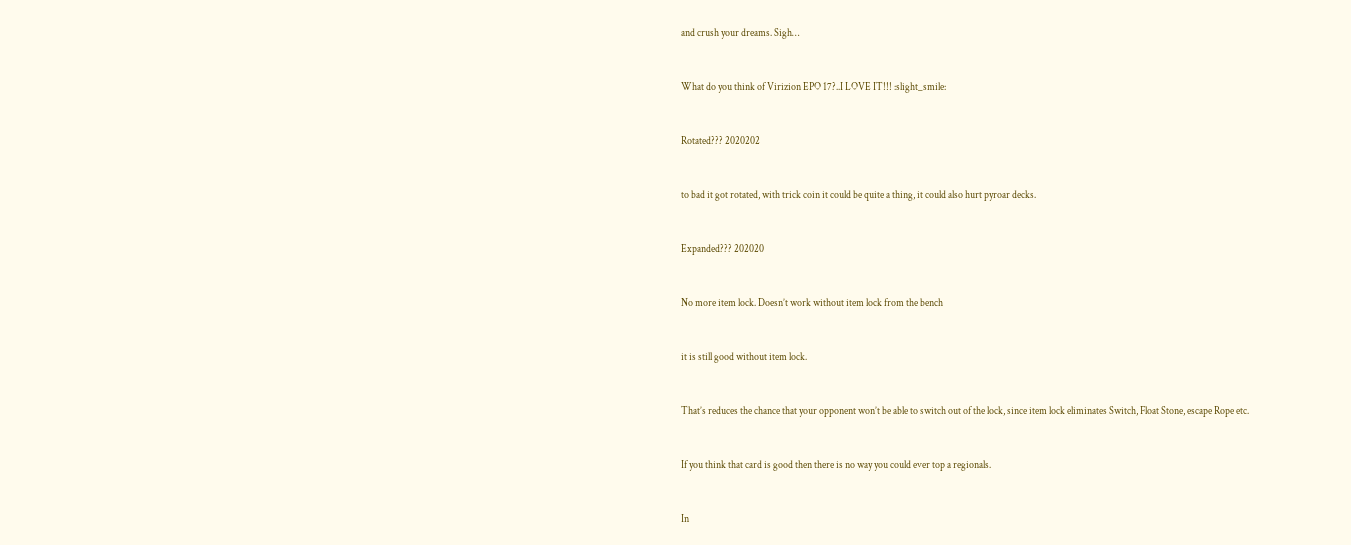and crush your dreams. Sigh…


What do you think of Virizion EPO 17?..I LOVE IT!!! :slight_smile:


Rotated??? 2020202


to bad it got rotated, with trick coin it could be quite a thing, it could also hurt pyroar decks.


Expanded??? 202020


No more item lock. Doesn’t work without item lock from the bench


it is still good without item lock.


That’s reduces the chance that your opponent won’t be able to switch out of the lock, since item lock eliminates Switch, Float Stone, escape Rope etc.


If you think that card is good then there is no way you could ever top a regionals.


In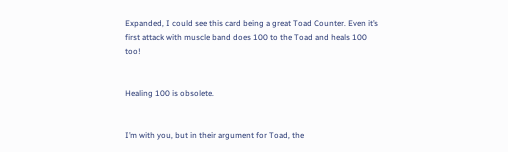Expanded, I could see this card being a great Toad Counter. Even it’s first attack with muscle band does 100 to the Toad and heals 100 too!


Healing 100 is obsolete.


I’m with you, but in their argument for Toad, the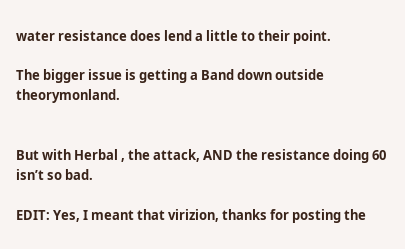water resistance does lend a little to their point.

The bigger issue is getting a Band down outside theorymonland.


But with Herbal , the attack, AND the resistance doing 60 isn’t so bad.

EDIT: Yes, I meant that virizion, thanks for posting the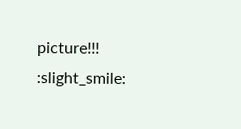picture!!! :slight_smile: